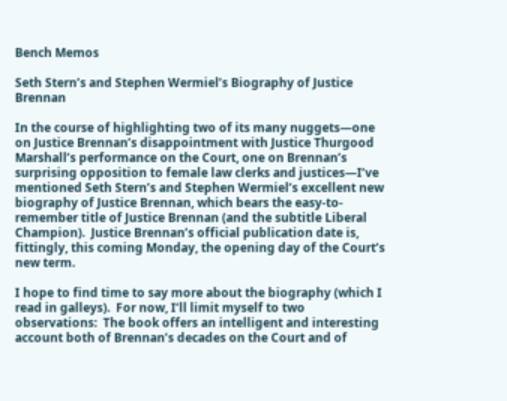Bench Memos

Seth Stern’s and Stephen Wermiel’s Biography of Justice Brennan

In the course of highlighting two of its many nuggets—one on Justice Brennan’s disappointment with Justice Thurgood Marshall’s performance on the Court, one on Brennan’s surprising opposition to female law clerks and justices—I’ve mentioned Seth Stern’s and Stephen Wermiel’s excellent new biography of Justice Brennan, which bears the easy-to-remember title of Justice Brennan (and the subtitle Liberal Champion).  Justice Brennan’s official publication date is, fittingly, this coming Monday, the opening day of the Court’s new term.

I hope to find time to say more about the biography (which I read in galleys).  For now, I’ll limit myself to two observations:  The book offers an intelligent and interesting account both of Brennan’s decades on the Court and of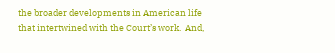the broader developments in American life that intertwined with the Court’s work.  And,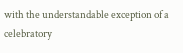with the understandable exception of a celebratory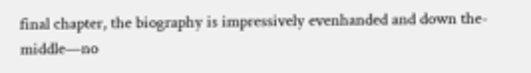final chapter, the biography is impressively evenhanded and down the-middle—no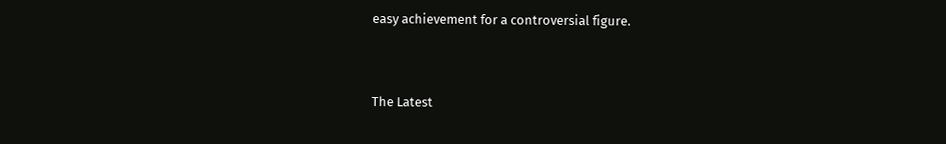easy achievement for a controversial figure.


The Latest